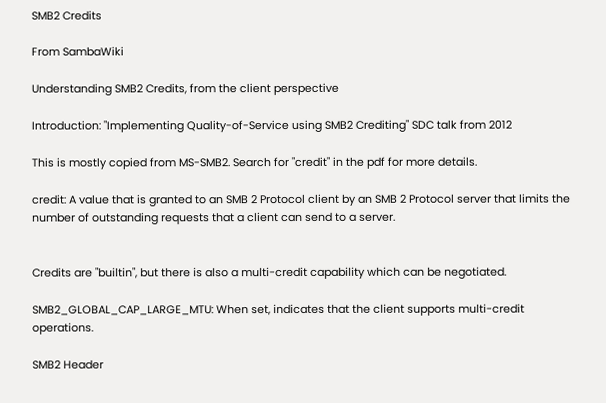SMB2 Credits

From SambaWiki

Understanding SMB2 Credits, from the client perspective

Introduction: "Implementing Quality-of-Service using SMB2 Crediting" SDC talk from 2012

This is mostly copied from MS-SMB2. Search for "credit" in the pdf for more details.

credit: A value that is granted to an SMB 2 Protocol client by an SMB 2 Protocol server that limits the number of outstanding requests that a client can send to a server.


Credits are "builtin", but there is also a multi-credit capability which can be negotiated.

SMB2_GLOBAL_CAP_LARGE_MTU: When set, indicates that the client supports multi-credit operations.

SMB2 Header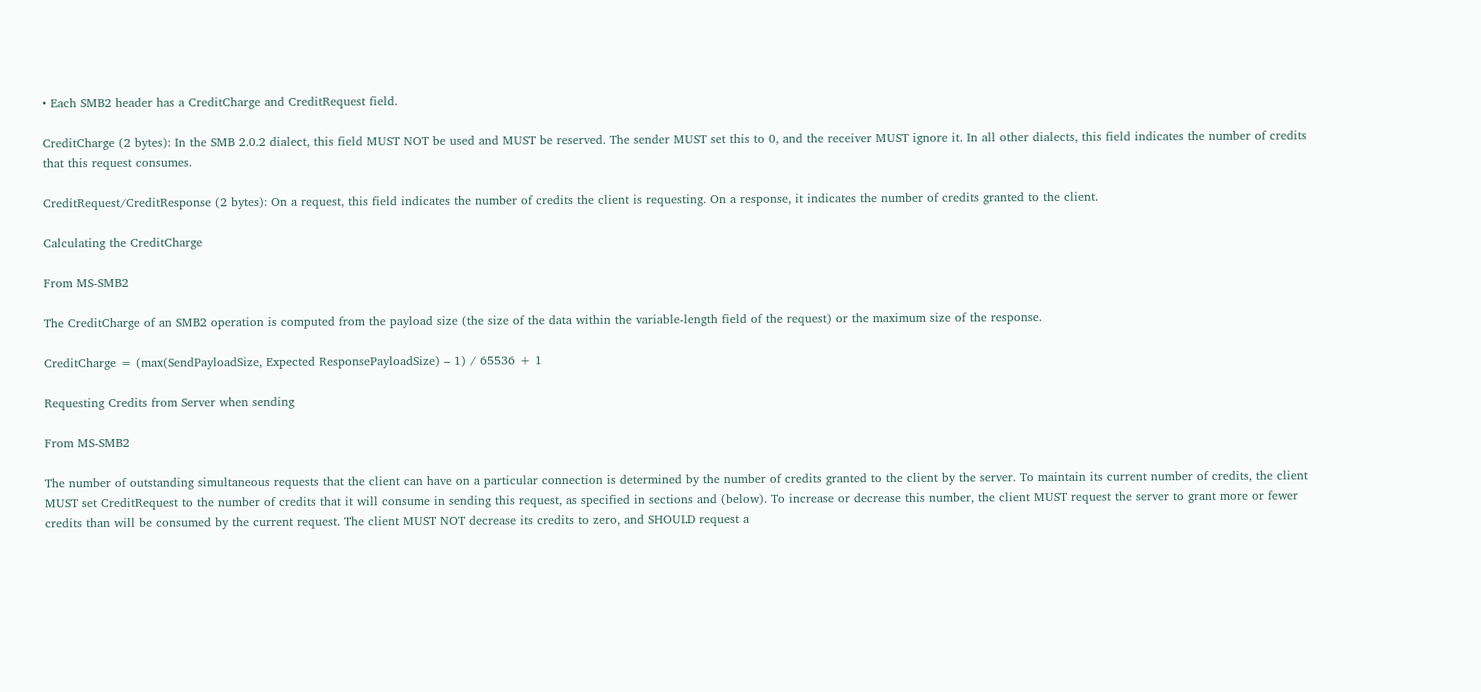• Each SMB2 header has a CreditCharge and CreditRequest field.

CreditCharge (2 bytes): In the SMB 2.0.2 dialect, this field MUST NOT be used and MUST be reserved. The sender MUST set this to 0, and the receiver MUST ignore it. In all other dialects, this field indicates the number of credits that this request consumes.

CreditRequest/CreditResponse (2 bytes): On a request, this field indicates the number of credits the client is requesting. On a response, it indicates the number of credits granted to the client.

Calculating the CreditCharge

From MS-SMB2

The CreditCharge of an SMB2 operation is computed from the payload size (the size of the data within the variable-length field of the request) or the maximum size of the response.

CreditCharge = (max(SendPayloadSize, Expected ResponsePayloadSize) – 1) / 65536 + 1

Requesting Credits from Server when sending

From MS-SMB2

The number of outstanding simultaneous requests that the client can have on a particular connection is determined by the number of credits granted to the client by the server. To maintain its current number of credits, the client MUST set CreditRequest to the number of credits that it will consume in sending this request, as specified in sections and (below). To increase or decrease this number, the client MUST request the server to grant more or fewer credits than will be consumed by the current request. The client MUST NOT decrease its credits to zero, and SHOULD request a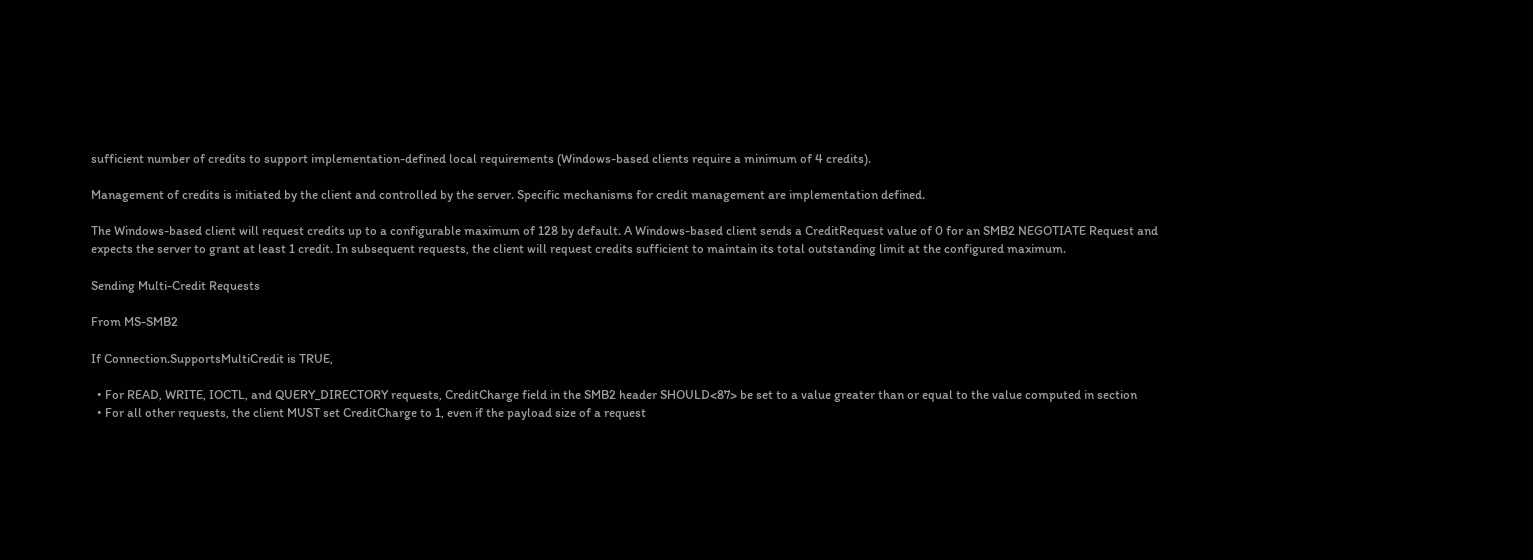sufficient number of credits to support implementation-defined local requirements (Windows-based clients require a minimum of 4 credits).

Management of credits is initiated by the client and controlled by the server. Specific mechanisms for credit management are implementation defined.

The Windows-based client will request credits up to a configurable maximum of 128 by default. A Windows-based client sends a CreditRequest value of 0 for an SMB2 NEGOTIATE Request and expects the server to grant at least 1 credit. In subsequent requests, the client will request credits sufficient to maintain its total outstanding limit at the configured maximum.

Sending Multi-Credit Requests

From MS-SMB2

If Connection.SupportsMultiCredit is TRUE,

  • For READ, WRITE, IOCTL, and QUERY_DIRECTORY requests, CreditCharge field in the SMB2 header SHOULD<87> be set to a value greater than or equal to the value computed in section
  • For all other requests, the client MUST set CreditCharge to 1, even if the payload size of a request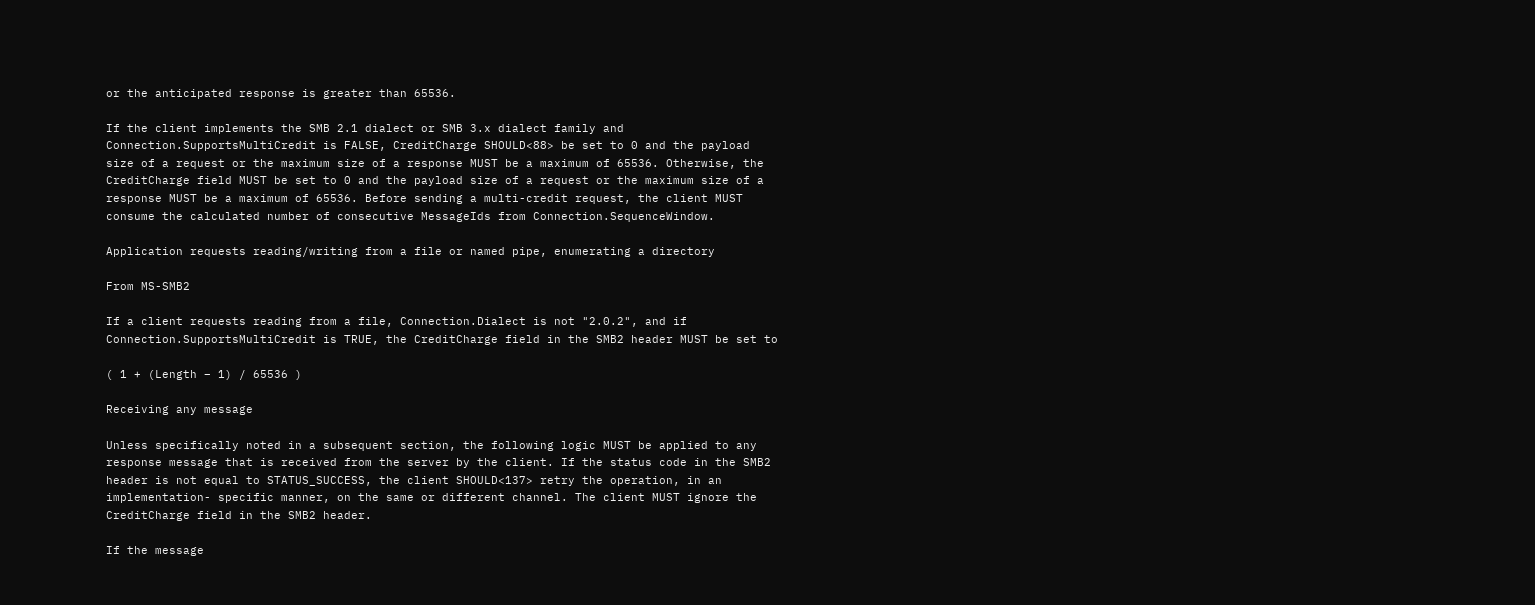or the anticipated response is greater than 65536.

If the client implements the SMB 2.1 dialect or SMB 3.x dialect family and Connection.SupportsMultiCredit is FALSE, CreditCharge SHOULD<88> be set to 0 and the payload size of a request or the maximum size of a response MUST be a maximum of 65536. Otherwise, the CreditCharge field MUST be set to 0 and the payload size of a request or the maximum size of a response MUST be a maximum of 65536. Before sending a multi-credit request, the client MUST consume the calculated number of consecutive MessageIds from Connection.SequenceWindow.

Application requests reading/writing from a file or named pipe, enumerating a directory

From MS-SMB2

If a client requests reading from a file, Connection.Dialect is not "2.0.2", and if Connection.SupportsMultiCredit is TRUE, the CreditCharge field in the SMB2 header MUST be set to

( 1 + (Length – 1) / 65536 )

Receiving any message

Unless specifically noted in a subsequent section, the following logic MUST be applied to any response message that is received from the server by the client. If the status code in the SMB2 header is not equal to STATUS_SUCCESS, the client SHOULD<137> retry the operation, in an implementation- specific manner, on the same or different channel. The client MUST ignore the CreditCharge field in the SMB2 header.

If the message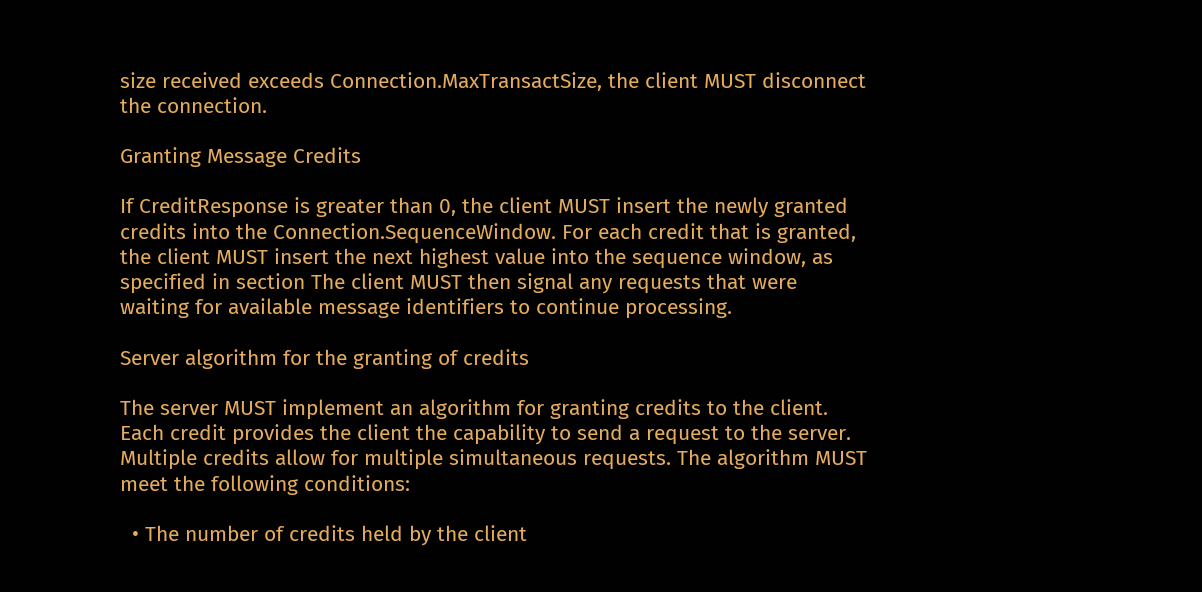size received exceeds Connection.MaxTransactSize, the client MUST disconnect the connection.

Granting Message Credits

If CreditResponse is greater than 0, the client MUST insert the newly granted credits into the Connection.SequenceWindow. For each credit that is granted, the client MUST insert the next highest value into the sequence window, as specified in section The client MUST then signal any requests that were waiting for available message identifiers to continue processing.

Server algorithm for the granting of credits

The server MUST implement an algorithm for granting credits to the client. Each credit provides the client the capability to send a request to the server. Multiple credits allow for multiple simultaneous requests. The algorithm MUST meet the following conditions:

  • The number of credits held by the client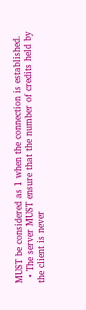MUST be considered as 1 when the connection is established.
  • The server MUST ensure that the number of credits held by the client is never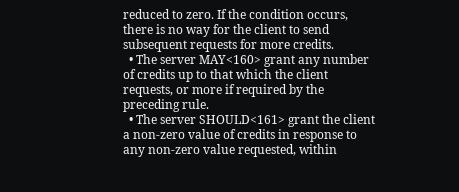reduced to zero. If the condition occurs, there is no way for the client to send subsequent requests for more credits.
  • The server MAY<160> grant any number of credits up to that which the client requests, or more if required by the preceding rule.
  • The server SHOULD<161> grant the client a non-zero value of credits in response to any non-zero value requested, within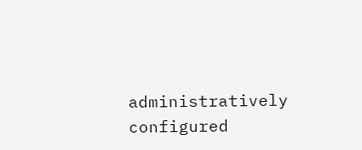administratively configured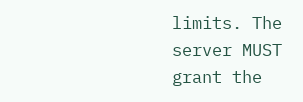limits. The server MUST grant the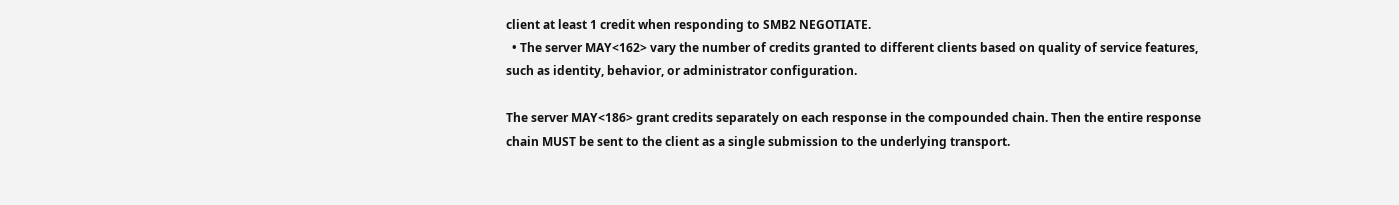client at least 1 credit when responding to SMB2 NEGOTIATE.
  • The server MAY<162> vary the number of credits granted to different clients based on quality of service features, such as identity, behavior, or administrator configuration.

The server MAY<186> grant credits separately on each response in the compounded chain. Then the entire response chain MUST be sent to the client as a single submission to the underlying transport.